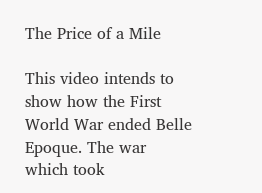The Price of a Mile

This video intends to show how the First World War ended Belle Epoque. The war which took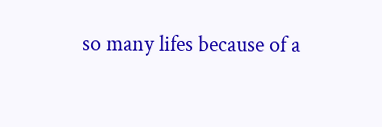so many lifes because of a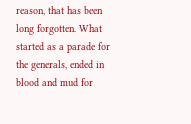reason, that has been long forgotten. What started as a parade for the generals, ended in blood and mud for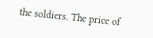the soldiers. The price of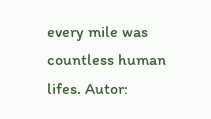every mile was countless human lifes. Autor: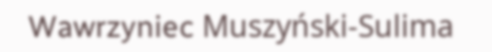Wawrzyniec Muszyński-Sulima